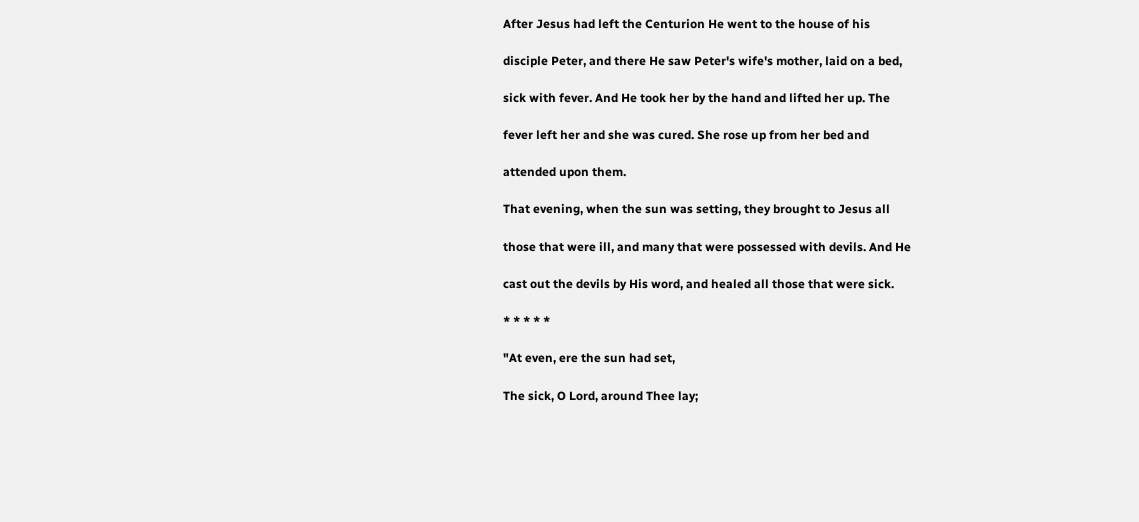After Jesus had left the Centurion He went to the house of his

disciple Peter, and there He saw Peter's wife's mother, laid on a bed,

sick with fever. And He took her by the hand and lifted her up. The

fever left her and she was cured. She rose up from her bed and

attended upon them.

That evening, when the sun was setting, they brought to Jesus all

those that were ill, and many that were possessed with devils. And He

cast out the devils by His word, and healed all those that were sick.

* * * * *

"At even, ere the sun had set,

The sick, O Lord, around Thee lay;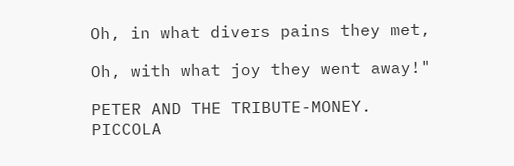Oh, in what divers pains they met,

Oh, with what joy they went away!"

PETER AND THE TRIBUTE-MONEY. PICCOLA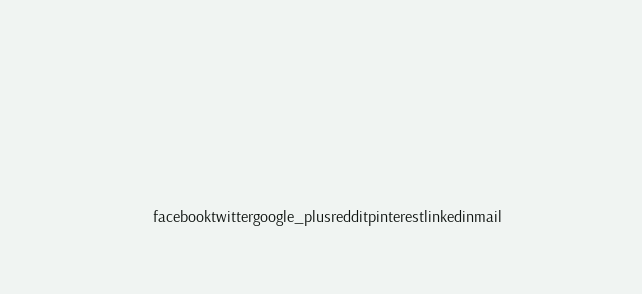facebooktwittergoogle_plusredditpinterestlinkedinmail